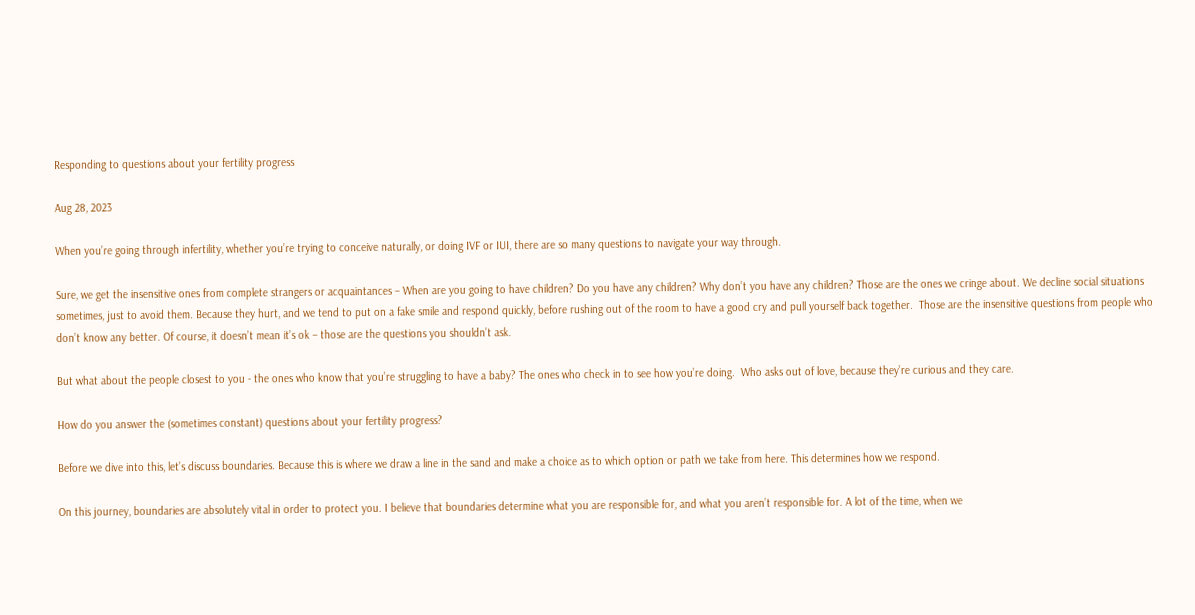Responding to questions about your fertility progress

Aug 28, 2023

When you’re going through infertility, whether you’re trying to conceive naturally, or doing IVF or IUI, there are so many questions to navigate your way through.

Sure, we get the insensitive ones from complete strangers or acquaintances – When are you going to have children? Do you have any children? Why don’t you have any children? Those are the ones we cringe about. We decline social situations sometimes, just to avoid them. Because they hurt, and we tend to put on a fake smile and respond quickly, before rushing out of the room to have a good cry and pull yourself back together.  Those are the insensitive questions from people who don’t know any better. Of course, it doesn’t mean it’s ok – those are the questions you shouldn’t ask.

But what about the people closest to you - the ones who know that you’re struggling to have a baby? The ones who check in to see how you’re doing.  Who asks out of love, because they’re curious and they care.

How do you answer the (sometimes constant) questions about your fertility progress?

Before we dive into this, let’s discuss boundaries. Because this is where we draw a line in the sand and make a choice as to which option or path we take from here. This determines how we respond.

On this journey, boundaries are absolutely vital in order to protect you. I believe that boundaries determine what you are responsible for, and what you aren’t responsible for. A lot of the time, when we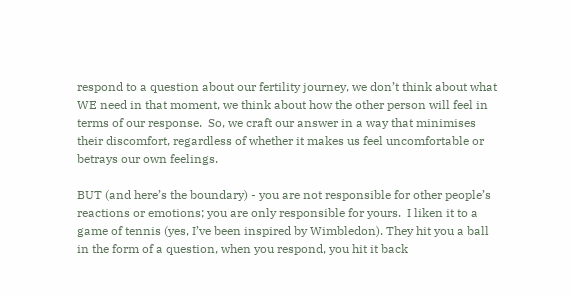respond to a question about our fertility journey, we don’t think about what WE need in that moment, we think about how the other person will feel in terms of our response.  So, we craft our answer in a way that minimises their discomfort, regardless of whether it makes us feel uncomfortable or betrays our own feelings.

BUT (and here’s the boundary) - you are not responsible for other people’s reactions or emotions; you are only responsible for yours.  I liken it to a game of tennis (yes, I’ve been inspired by Wimbledon). They hit you a ball in the form of a question, when you respond, you hit it back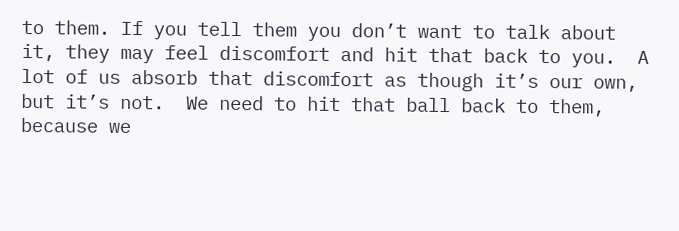to them. If you tell them you don’t want to talk about it, they may feel discomfort and hit that back to you.  A lot of us absorb that discomfort as though it’s our own, but it’s not.  We need to hit that ball back to them, because we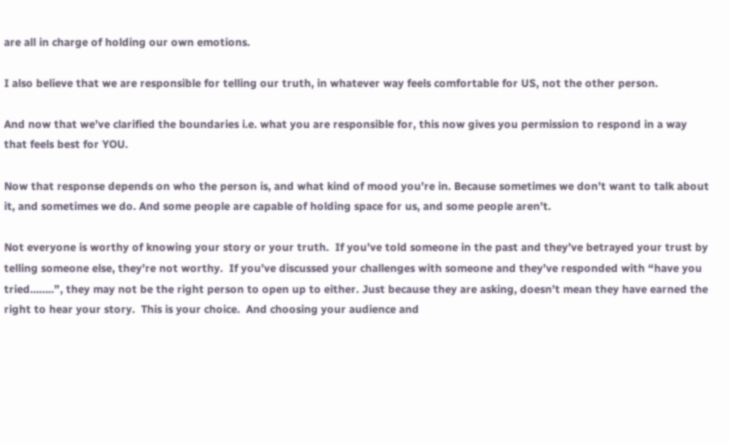are all in charge of holding our own emotions.

I also believe that we are responsible for telling our truth, in whatever way feels comfortable for US, not the other person.

And now that we’ve clarified the boundaries i.e. what you are responsible for, this now gives you permission to respond in a way that feels best for YOU.

Now that response depends on who the person is, and what kind of mood you’re in. Because sometimes we don’t want to talk about it, and sometimes we do. And some people are capable of holding space for us, and some people aren’t.

Not everyone is worthy of knowing your story or your truth.  If you’ve told someone in the past and they’ve betrayed your trust by telling someone else, they’re not worthy.  If you’ve discussed your challenges with someone and they’ve responded with “have you tried……..”, they may not be the right person to open up to either. Just because they are asking, doesn’t mean they have earned the right to hear your story.  This is your choice.  And choosing your audience and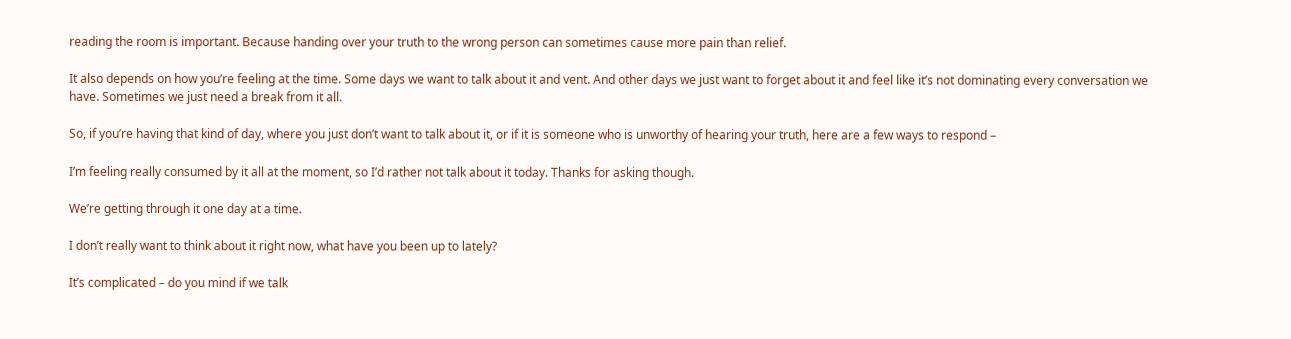reading the room is important. Because handing over your truth to the wrong person can sometimes cause more pain than relief.

It also depends on how you’re feeling at the time. Some days we want to talk about it and vent. And other days we just want to forget about it and feel like it’s not dominating every conversation we have. Sometimes we just need a break from it all.

So, if you’re having that kind of day, where you just don’t want to talk about it, or if it is someone who is unworthy of hearing your truth, here are a few ways to respond –

I’m feeling really consumed by it all at the moment, so I’d rather not talk about it today. Thanks for asking though.

We’re getting through it one day at a time.

I don’t really want to think about it right now, what have you been up to lately?

It’s complicated – do you mind if we talk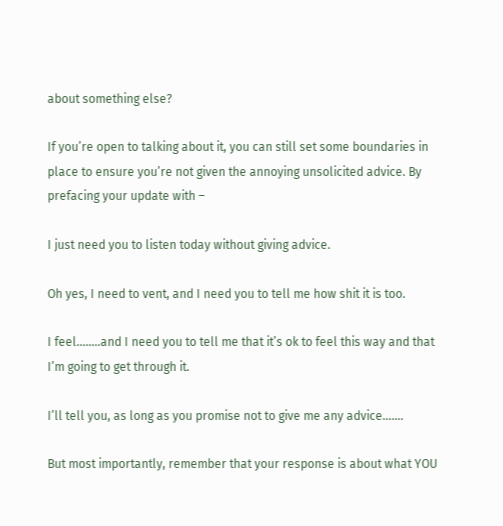about something else?

If you’re open to talking about it, you can still set some boundaries in place to ensure you’re not given the annoying unsolicited advice. By prefacing your update with –

I just need you to listen today without giving advice.

Oh yes, I need to vent, and I need you to tell me how shit it is too.

I feel……..and I need you to tell me that it’s ok to feel this way and that I’m going to get through it.

I’ll tell you, as long as you promise not to give me any advice…….

But most importantly, remember that your response is about what YOU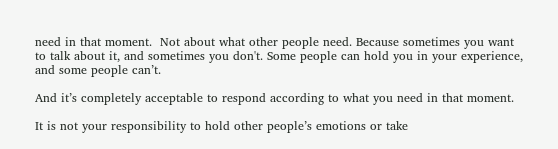need in that moment.  Not about what other people need. Because sometimes you want to talk about it, and sometimes you don't. Some people can hold you in your experience, and some people can’t.

And it’s completely acceptable to respond according to what you need in that moment.

It is not your responsibility to hold other people’s emotions or take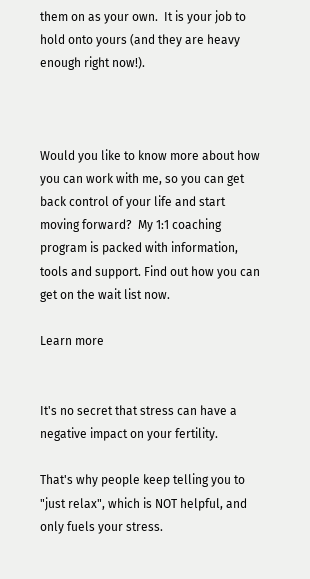them on as your own.  It is your job to hold onto yours (and they are heavy enough right now!).



Would you like to know more about how you can work with me, so you can get back control of your life and start moving forward?  My 1:1 coaching program is packed with information, tools and support. Find out how you can get on the wait list now.

Learn more


It's no secret that stress can have a negative impact on your fertility.

That's why people keep telling you to "just relax", which is NOT helpful, and only fuels your stress.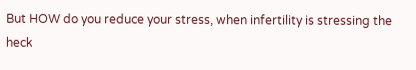But HOW do you reduce your stress, when infertility is stressing the heck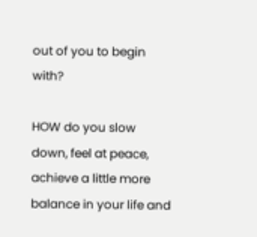out of you to begin with?

HOW do you slow down, feel at peace, achieve a little more balance in your life and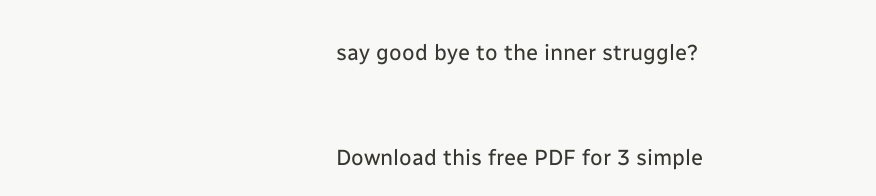say good bye to the inner struggle?


Download this free PDF for 3 simple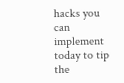hacks you can implement today to tip the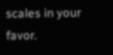scales in your favor.